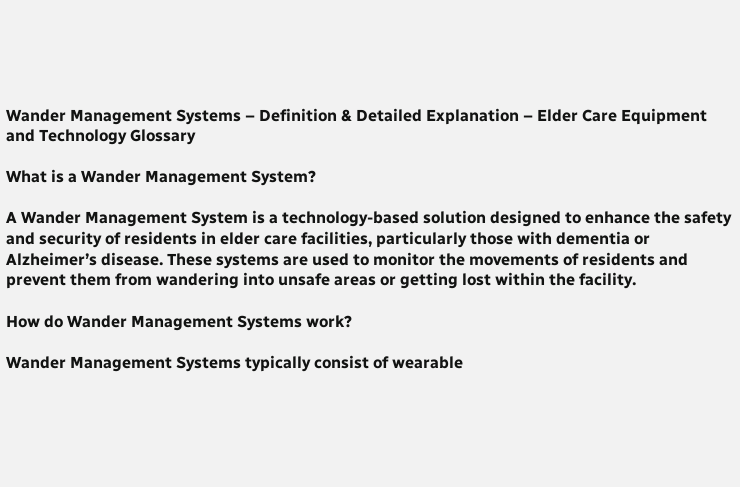Wander Management Systems – Definition & Detailed Explanation – Elder Care Equipment and Technology Glossary

What is a Wander Management System?

A Wander Management System is a technology-based solution designed to enhance the safety and security of residents in elder care facilities, particularly those with dementia or Alzheimer’s disease. These systems are used to monitor the movements of residents and prevent them from wandering into unsafe areas or getting lost within the facility.

How do Wander Management Systems work?

Wander Management Systems typically consist of wearable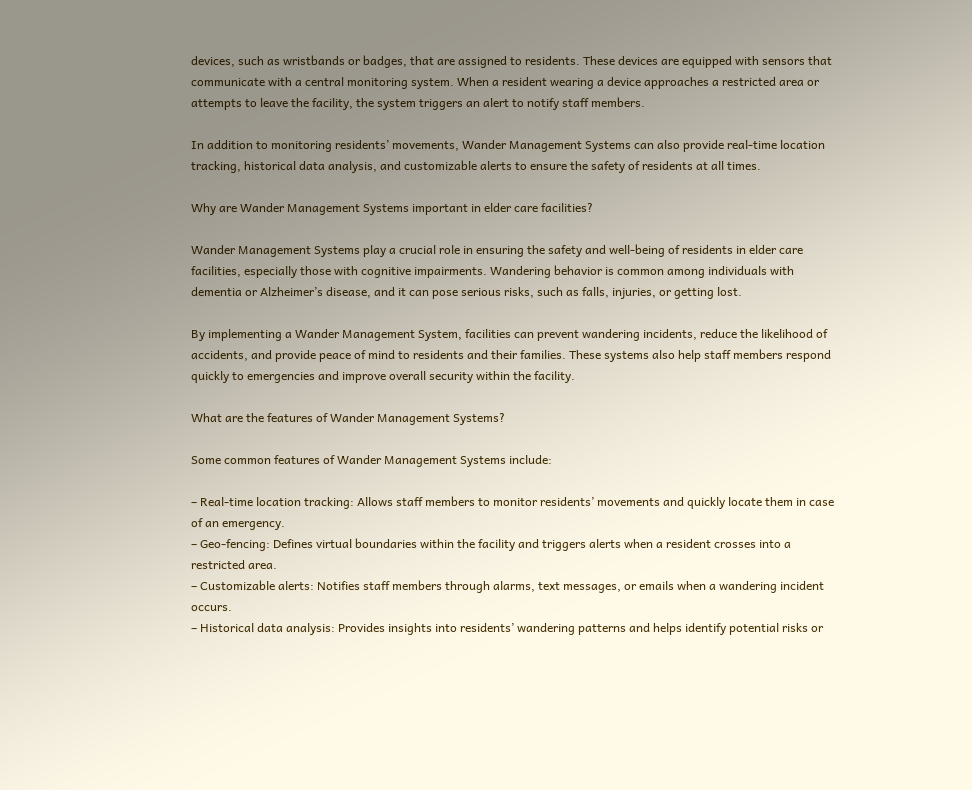devices, such as wristbands or badges, that are assigned to residents. These devices are equipped with sensors that communicate with a central monitoring system. When a resident wearing a device approaches a restricted area or attempts to leave the facility, the system triggers an alert to notify staff members.

In addition to monitoring residents’ movements, Wander Management Systems can also provide real-time location tracking, historical data analysis, and customizable alerts to ensure the safety of residents at all times.

Why are Wander Management Systems important in elder care facilities?

Wander Management Systems play a crucial role in ensuring the safety and well-being of residents in elder care facilities, especially those with cognitive impairments. Wandering behavior is common among individuals with dementia or Alzheimer’s disease, and it can pose serious risks, such as falls, injuries, or getting lost.

By implementing a Wander Management System, facilities can prevent wandering incidents, reduce the likelihood of accidents, and provide peace of mind to residents and their families. These systems also help staff members respond quickly to emergencies and improve overall security within the facility.

What are the features of Wander Management Systems?

Some common features of Wander Management Systems include:

– Real-time location tracking: Allows staff members to monitor residents’ movements and quickly locate them in case of an emergency.
– Geo-fencing: Defines virtual boundaries within the facility and triggers alerts when a resident crosses into a restricted area.
– Customizable alerts: Notifies staff members through alarms, text messages, or emails when a wandering incident occurs.
– Historical data analysis: Provides insights into residents’ wandering patterns and helps identify potential risks or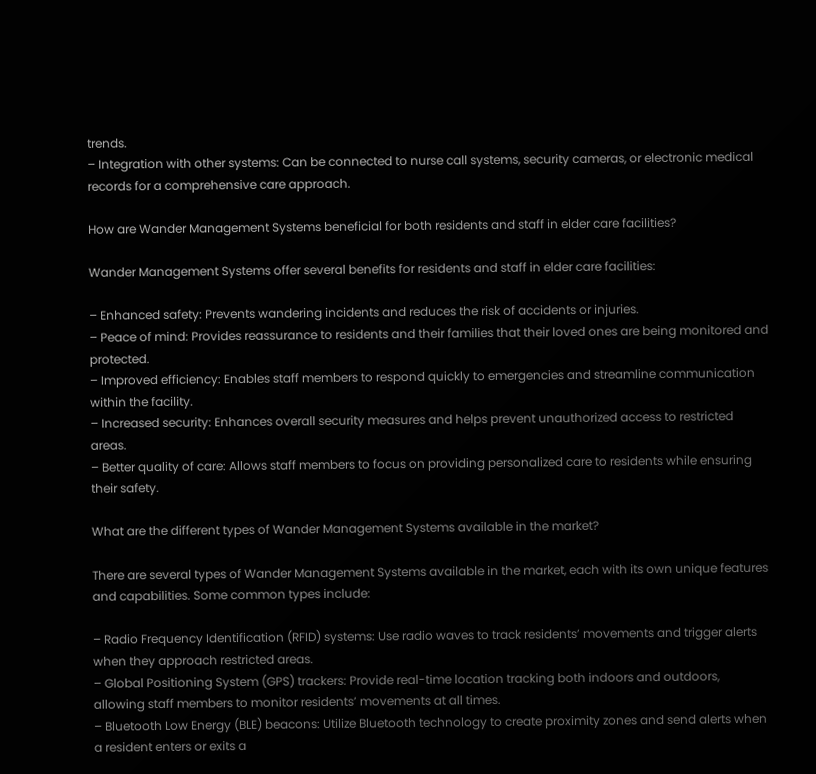trends.
– Integration with other systems: Can be connected to nurse call systems, security cameras, or electronic medical records for a comprehensive care approach.

How are Wander Management Systems beneficial for both residents and staff in elder care facilities?

Wander Management Systems offer several benefits for residents and staff in elder care facilities:

– Enhanced safety: Prevents wandering incidents and reduces the risk of accidents or injuries.
– Peace of mind: Provides reassurance to residents and their families that their loved ones are being monitored and protected.
– Improved efficiency: Enables staff members to respond quickly to emergencies and streamline communication within the facility.
– Increased security: Enhances overall security measures and helps prevent unauthorized access to restricted areas.
– Better quality of care: Allows staff members to focus on providing personalized care to residents while ensuring their safety.

What are the different types of Wander Management Systems available in the market?

There are several types of Wander Management Systems available in the market, each with its own unique features and capabilities. Some common types include:

– Radio Frequency Identification (RFID) systems: Use radio waves to track residents’ movements and trigger alerts when they approach restricted areas.
– Global Positioning System (GPS) trackers: Provide real-time location tracking both indoors and outdoors, allowing staff members to monitor residents’ movements at all times.
– Bluetooth Low Energy (BLE) beacons: Utilize Bluetooth technology to create proximity zones and send alerts when a resident enters or exits a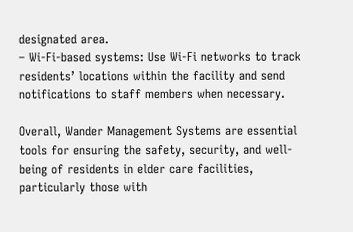designated area.
– Wi-Fi-based systems: Use Wi-Fi networks to track residents’ locations within the facility and send notifications to staff members when necessary.

Overall, Wander Management Systems are essential tools for ensuring the safety, security, and well-being of residents in elder care facilities, particularly those with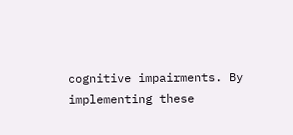cognitive impairments. By implementing these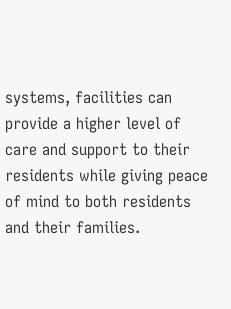systems, facilities can provide a higher level of care and support to their residents while giving peace of mind to both residents and their families.